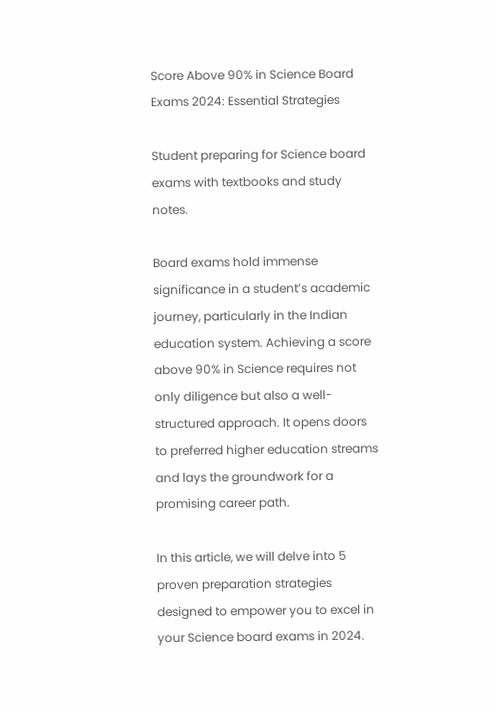Score Above 90% in Science Board Exams 2024: Essential Strategies

Student preparing for Science board exams with textbooks and study notes.

Board exams hold immense significance in a student’s academic journey, particularly in the Indian education system. Achieving a score above 90% in Science requires not only diligence but also a well-structured approach. It opens doors to preferred higher education streams and lays the groundwork for a promising career path.

In this article, we will delve into 5 proven preparation strategies designed to empower you to excel in your Science board exams in 2024.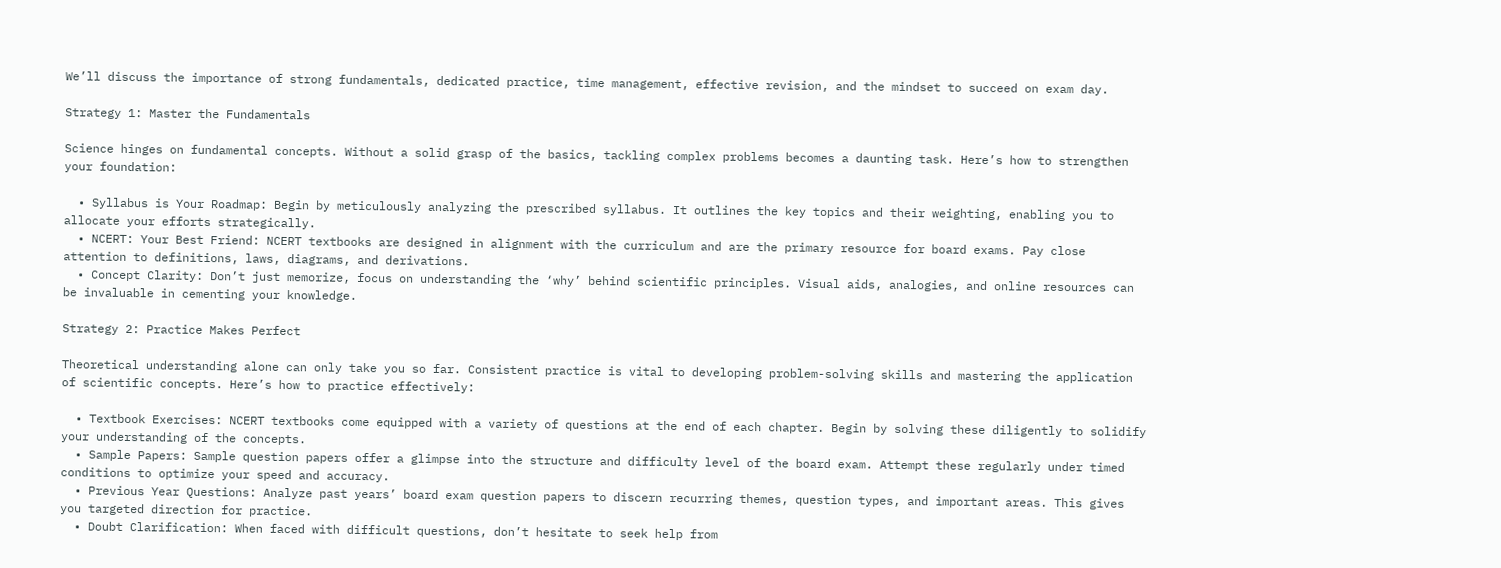We’ll discuss the importance of strong fundamentals, dedicated practice, time management, effective revision, and the mindset to succeed on exam day.

Strategy 1: Master the Fundamentals

Science hinges on fundamental concepts. Without a solid grasp of the basics, tackling complex problems becomes a daunting task. Here’s how to strengthen your foundation:

  • Syllabus is Your Roadmap: Begin by meticulously analyzing the prescribed syllabus. It outlines the key topics and their weighting, enabling you to allocate your efforts strategically.
  • NCERT: Your Best Friend: NCERT textbooks are designed in alignment with the curriculum and are the primary resource for board exams. Pay close attention to definitions, laws, diagrams, and derivations.
  • Concept Clarity: Don’t just memorize, focus on understanding the ‘why’ behind scientific principles. Visual aids, analogies, and online resources can be invaluable in cementing your knowledge.

Strategy 2: Practice Makes Perfect

Theoretical understanding alone can only take you so far. Consistent practice is vital to developing problem-solving skills and mastering the application of scientific concepts. Here’s how to practice effectively:

  • Textbook Exercises: NCERT textbooks come equipped with a variety of questions at the end of each chapter. Begin by solving these diligently to solidify your understanding of the concepts.
  • Sample Papers: Sample question papers offer a glimpse into the structure and difficulty level of the board exam. Attempt these regularly under timed conditions to optimize your speed and accuracy.
  • Previous Year Questions: Analyze past years’ board exam question papers to discern recurring themes, question types, and important areas. This gives you targeted direction for practice.
  • Doubt Clarification: When faced with difficult questions, don’t hesitate to seek help from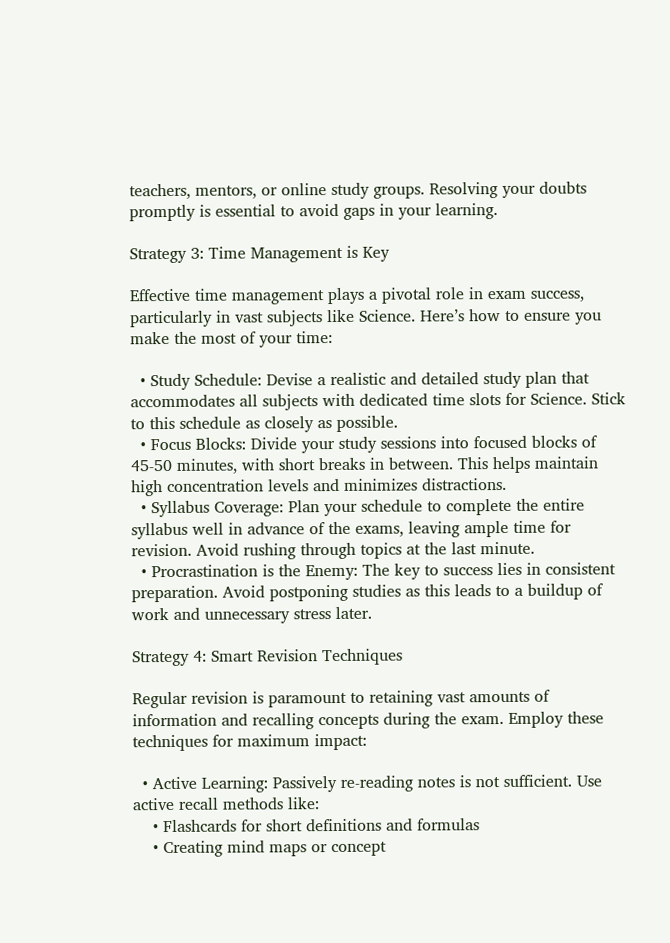teachers, mentors, or online study groups. Resolving your doubts promptly is essential to avoid gaps in your learning.

Strategy 3: Time Management is Key

Effective time management plays a pivotal role in exam success, particularly in vast subjects like Science. Here’s how to ensure you make the most of your time:

  • Study Schedule: Devise a realistic and detailed study plan that accommodates all subjects with dedicated time slots for Science. Stick to this schedule as closely as possible.
  • Focus Blocks: Divide your study sessions into focused blocks of 45-50 minutes, with short breaks in between. This helps maintain high concentration levels and minimizes distractions.
  • Syllabus Coverage: Plan your schedule to complete the entire syllabus well in advance of the exams, leaving ample time for revision. Avoid rushing through topics at the last minute.
  • Procrastination is the Enemy: The key to success lies in consistent preparation. Avoid postponing studies as this leads to a buildup of work and unnecessary stress later.

Strategy 4: Smart Revision Techniques

Regular revision is paramount to retaining vast amounts of information and recalling concepts during the exam. Employ these techniques for maximum impact:

  • Active Learning: Passively re-reading notes is not sufficient. Use active recall methods like:
    • Flashcards for short definitions and formulas
    • Creating mind maps or concept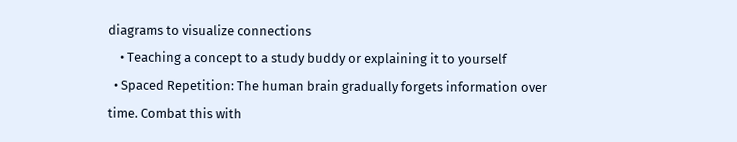diagrams to visualize connections
    • Teaching a concept to a study buddy or explaining it to yourself
  • Spaced Repetition: The human brain gradually forgets information over time. Combat this with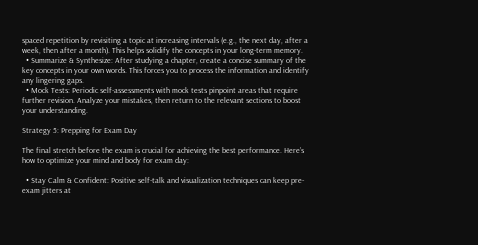spaced repetition by revisiting a topic at increasing intervals (e.g., the next day, after a week, then after a month). This helps solidify the concepts in your long-term memory.
  • Summarize & Synthesize: After studying a chapter, create a concise summary of the key concepts in your own words. This forces you to process the information and identify any lingering gaps.
  • Mock Tests: Periodic self-assessments with mock tests pinpoint areas that require further revision. Analyze your mistakes, then return to the relevant sections to boost your understanding.

Strategy 5: Prepping for Exam Day

The final stretch before the exam is crucial for achieving the best performance. Here’s how to optimize your mind and body for exam day:

  • Stay Calm & Confident: Positive self-talk and visualization techniques can keep pre-exam jitters at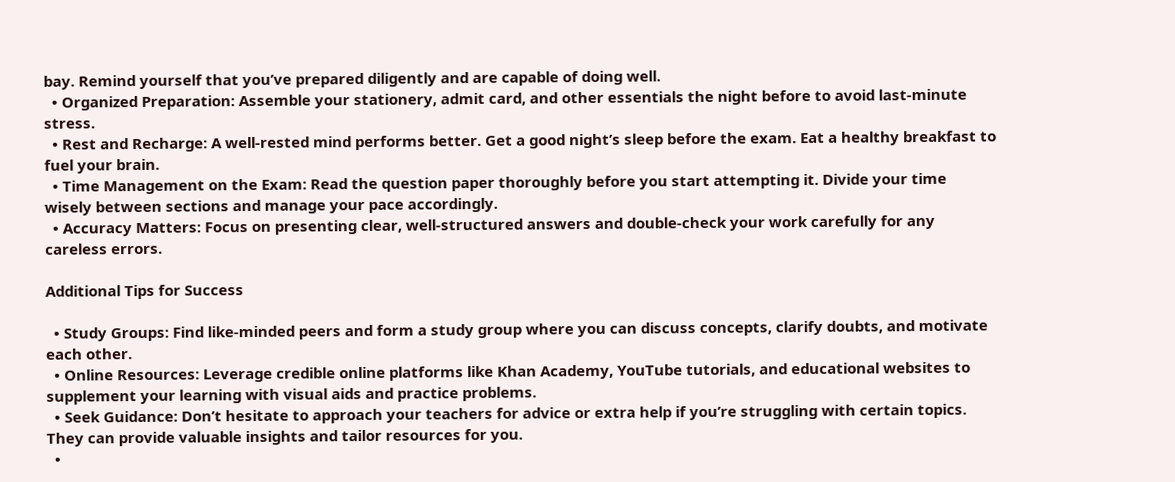bay. Remind yourself that you’ve prepared diligently and are capable of doing well.
  • Organized Preparation: Assemble your stationery, admit card, and other essentials the night before to avoid last-minute stress.
  • Rest and Recharge: A well-rested mind performs better. Get a good night’s sleep before the exam. Eat a healthy breakfast to fuel your brain.
  • Time Management on the Exam: Read the question paper thoroughly before you start attempting it. Divide your time wisely between sections and manage your pace accordingly.
  • Accuracy Matters: Focus on presenting clear, well-structured answers and double-check your work carefully for any careless errors.

Additional Tips for Success

  • Study Groups: Find like-minded peers and form a study group where you can discuss concepts, clarify doubts, and motivate each other.
  • Online Resources: Leverage credible online platforms like Khan Academy, YouTube tutorials, and educational websites to supplement your learning with visual aids and practice problems.
  • Seek Guidance: Don’t hesitate to approach your teachers for advice or extra help if you’re struggling with certain topics. They can provide valuable insights and tailor resources for you.
  •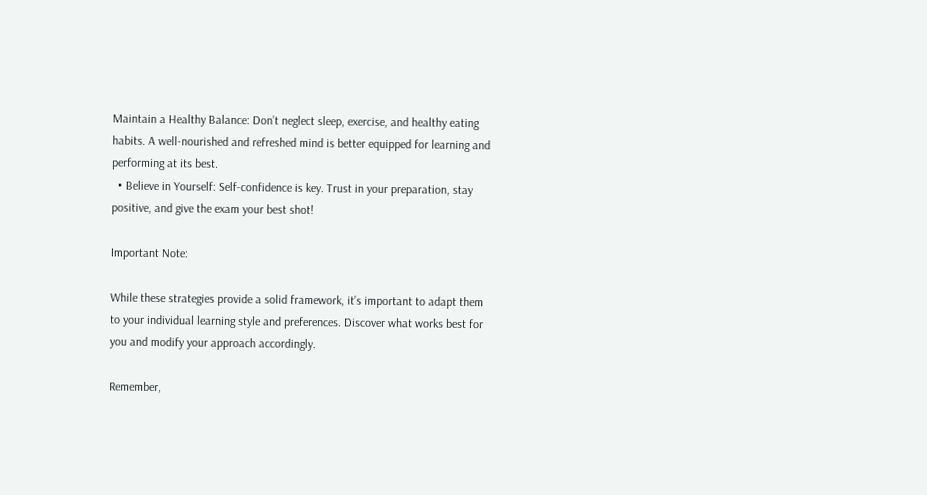Maintain a Healthy Balance: Don’t neglect sleep, exercise, and healthy eating habits. A well-nourished and refreshed mind is better equipped for learning and performing at its best.
  • Believe in Yourself: Self-confidence is key. Trust in your preparation, stay positive, and give the exam your best shot!

Important Note:

While these strategies provide a solid framework, it’s important to adapt them to your individual learning style and preferences. Discover what works best for you and modify your approach accordingly.

Remember,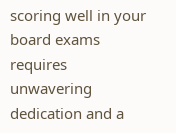scoring well in your board exams requires unwavering dedication and a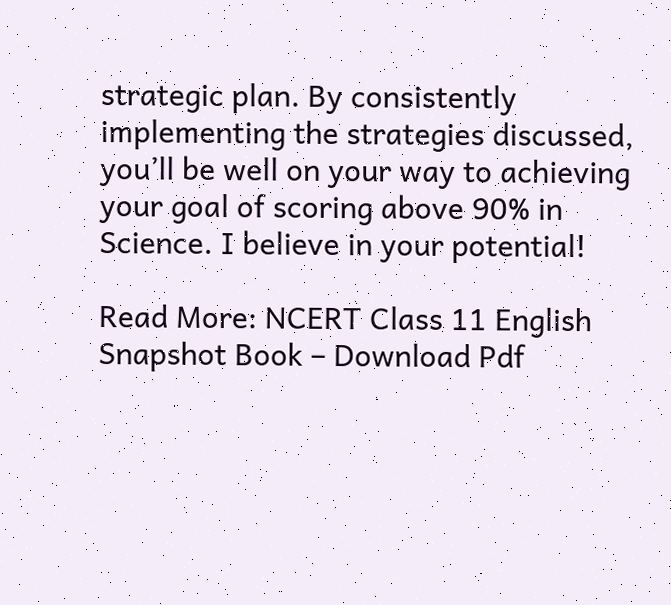strategic plan. By consistently implementing the strategies discussed, you’ll be well on your way to achieving your goal of scoring above 90% in Science. I believe in your potential!

Read More: NCERT Class 11 English Snapshot Book – Download Pdf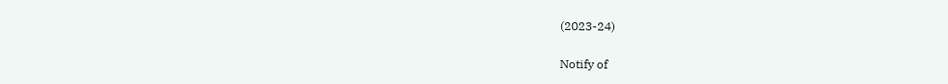(2023-24)

Notify of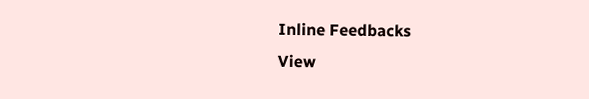Inline Feedbacks
View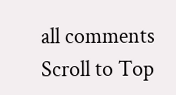all comments
Scroll to Top